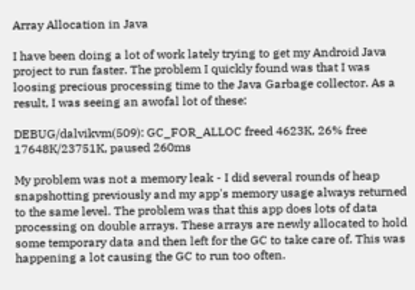Array Allocation in Java

I have been doing a lot of work lately trying to get my Android Java project to run faster. The problem I quickly found was that I was loosing precious processing time to the Java Garbage collector. As a result, I was seeing an awofal lot of these:

DEBUG/dalvikvm(509): GC_FOR_ALLOC freed 4623K, 26% free 17648K/23751K, paused 260ms

My problem was not a memory leak - I did several rounds of heap snapshotting previously and my app's memory usage always returned to the same level. The problem was that this app does lots of data processing on double arrays. These arrays are newly allocated to hold some temporary data and then left for the GC to take care of. This was happening a lot causing the GC to run too often.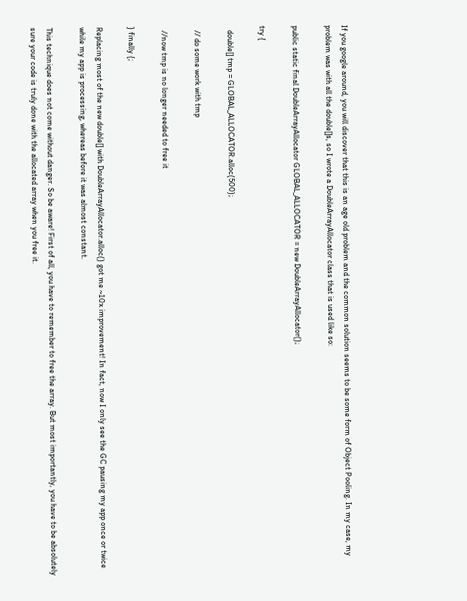If you google around, you will discover that this is an age old problem and the common solution seems to be some form of Object Pooling. In my case, my problem was with all the double[]s, so I wrote a DoubleArrayAllocator class that is used like so:

public static final DoubleArrayAllocator GLOBAL_ALLOCATOR = new DoubleArrayAllocator();

try {

  double[] tmp = GLOBAL_ALLOCATOR.alloc(500);

  // do some work with tmp

  //now tmp is no longer needed to free it

} finally {;

Replacing most of the new double[] with DoubleArrayAllocator.alloc() got me ~10x improvement! In fact, now I only see the GC pausing my app once or twice while my app is processing, whereas before it was almost constant.

This technique does not come without danger. So be aware! First of all, you have to remember to free the array. But most importantly, you have to be absolutely sure your code is truly done with the allocated array when you free it.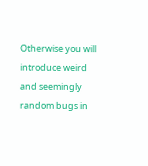Otherwise you will introduce weird and seemingly random bugs in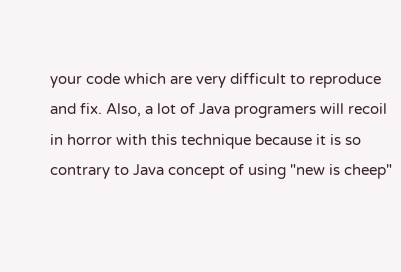your code which are very difficult to reproduce and fix. Also, a lot of Java programers will recoil in horror with this technique because it is so contrary to Java concept of using "new is cheep"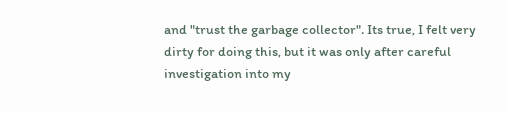and "trust the garbage collector". Its true, I felt very dirty for doing this, but it was only after careful investigation into my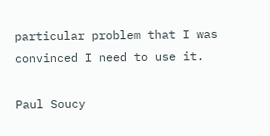particular problem that I was convinced I need to use it.

Paul Soucy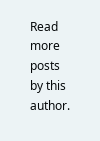Read more posts by this author.